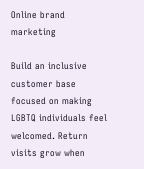Online brand marketing

Build an inclusive customer base focused on making LGBTQ individuals feel welcomed. Return visits grow when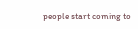people start coming to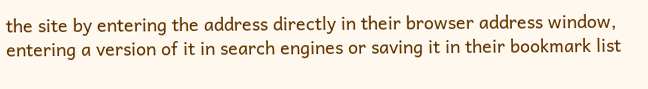the site by entering the address directly in their browser address window, entering a version of it in search engines or saving it in their bookmark list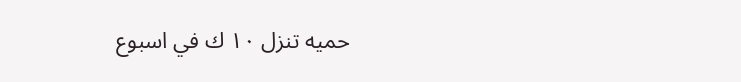حميه تنزل ١٠ ك في اسبوع